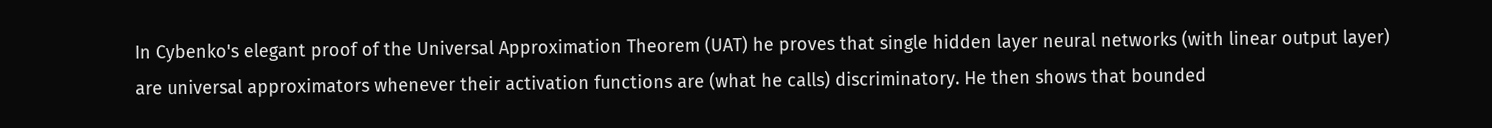In Cybenko's elegant proof of the Universal Approximation Theorem (UAT) he proves that single hidden layer neural networks (with linear output layer) are universal approximators whenever their activation functions are (what he calls) discriminatory. He then shows that bounded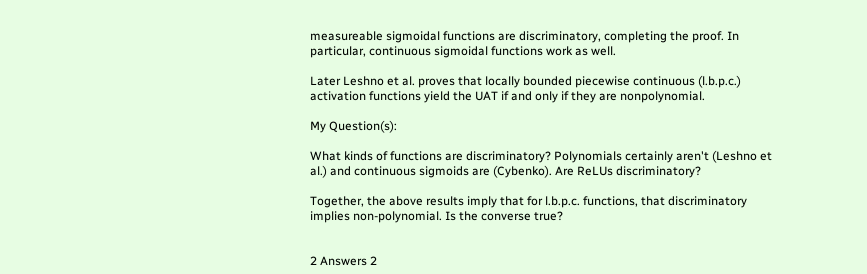measureable sigmoidal functions are discriminatory, completing the proof. In particular, continuous sigmoidal functions work as well.

Later Leshno et al. proves that locally bounded piecewise continuous (l.b.p.c.) activation functions yield the UAT if and only if they are nonpolynomial.

My Question(s):

What kinds of functions are discriminatory? Polynomials certainly aren't (Leshno et al.) and continuous sigmoids are (Cybenko). Are ReLUs discriminatory?

Together, the above results imply that for l.b.p.c. functions, that discriminatory implies non-polynomial. Is the converse true?


2 Answers 2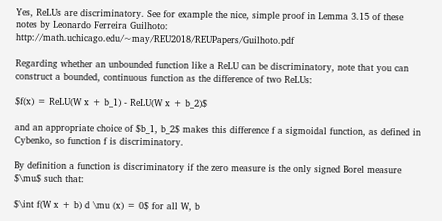Yes, ReLUs are discriminatory. See for example the nice, simple proof in Lemma 3.15 of these notes by Leonardo Ferreira Guilhoto: http://math.uchicago.edu/~may/REU2018/REUPapers/Guilhoto.pdf

Regarding whether an unbounded function like a ReLU can be discriminatory, note that you can construct a bounded, continuous function as the difference of two ReLUs:

$f(x) = ReLU(W x + b_1) - ReLU(W x + b_2)$

and an appropriate choice of $b_1, b_2$ makes this difference f a sigmoidal function, as defined in Cybenko, so function f is discriminatory.

By definition a function is discriminatory if the zero measure is the only signed Borel measure $\mu$ such that:

$\int f(W x + b) d \mu (x) = 0$ for all W, b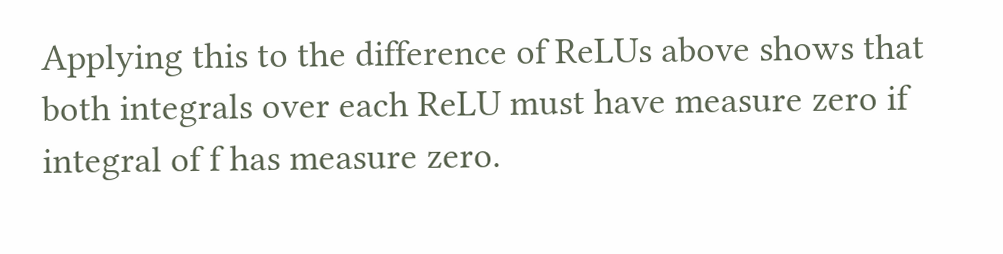Applying this to the difference of ReLUs above shows that both integrals over each ReLU must have measure zero if integral of f has measure zero.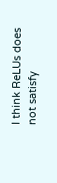I think ReLUs does not satisfy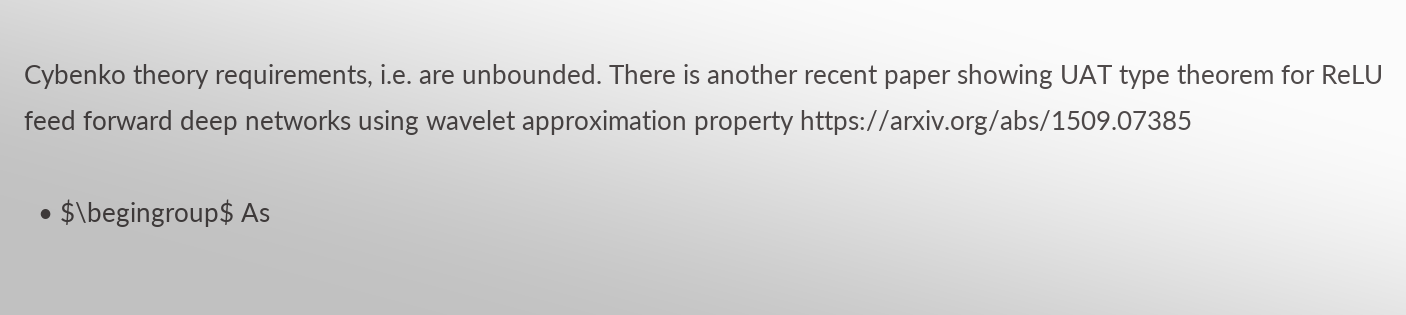Cybenko theory requirements, i.e. are unbounded. There is another recent paper showing UAT type theorem for ReLU feed forward deep networks using wavelet approximation property https://arxiv.org/abs/1509.07385

  • $\begingroup$ As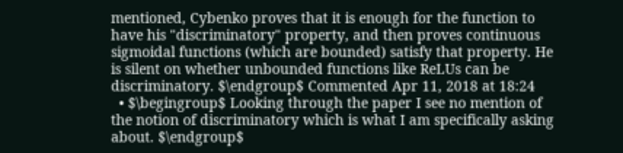mentioned, Cybenko proves that it is enough for the function to have his "discriminatory" property, and then proves continuous sigmoidal functions (which are bounded) satisfy that property. He is silent on whether unbounded functions like ReLUs can be discriminatory. $\endgroup$ Commented Apr 11, 2018 at 18:24
  • $\begingroup$ Looking through the paper I see no mention of the notion of discriminatory which is what I am specifically asking about. $\endgroup$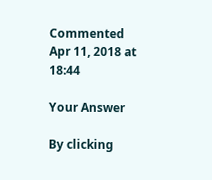Commented Apr 11, 2018 at 18:44

Your Answer

By clicking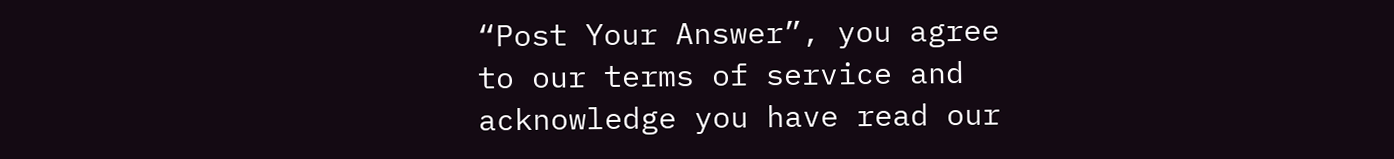“Post Your Answer”, you agree to our terms of service and acknowledge you have read our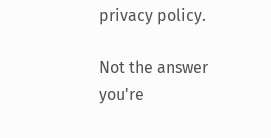privacy policy.

Not the answer you're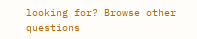looking for? Browse other questions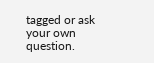tagged or ask your own question.